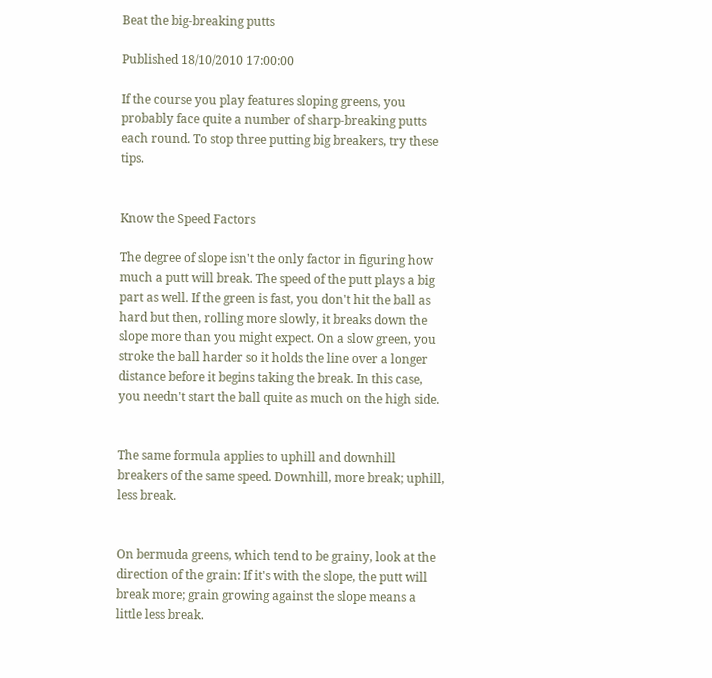Beat the big-breaking putts

Published 18/10/2010 17:00:00

If the course you play features sloping greens, you probably face quite a number of sharp-breaking putts each round. To stop three putting big breakers, try these tips.


Know the Speed Factors

The degree of slope isn't the only factor in figuring how much a putt will break. The speed of the putt plays a big part as well. If the green is fast, you don't hit the ball as hard but then, rolling more slowly, it breaks down the slope more than you might expect. On a slow green, you stroke the ball harder so it holds the line over a longer distance before it begins taking the break. In this case, you needn't start the ball quite as much on the high side.


The same formula applies to uphill and downhill breakers of the same speed. Downhill, more break; uphill, less break.


On bermuda greens, which tend to be grainy, look at the direction of the grain: If it's with the slope, the putt will break more; grain growing against the slope means a little less break.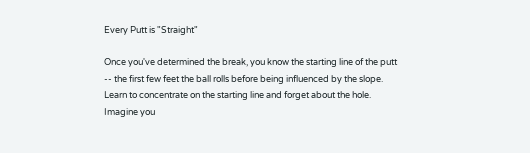Every Putt is "Straight"

Once you've determined the break, you know the starting line of the putt -- the first few feet the ball rolls before being influenced by the slope. Learn to concentrate on the starting line and forget about the hole. Imagine you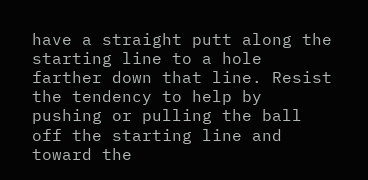have a straight putt along the starting line to a hole farther down that line. Resist the tendency to help by pushing or pulling the ball off the starting line and toward the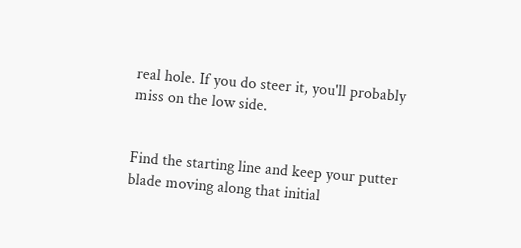real hole. If you do steer it, you'll probably miss on the low side.


Find the starting line and keep your putter blade moving along that initial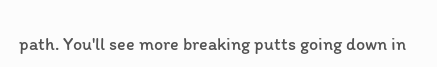path. You'll see more breaking putts going down in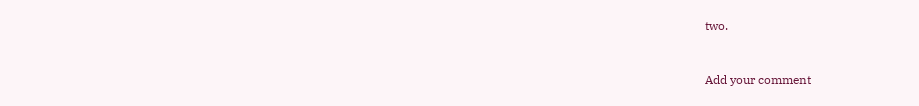two.


Add your comment